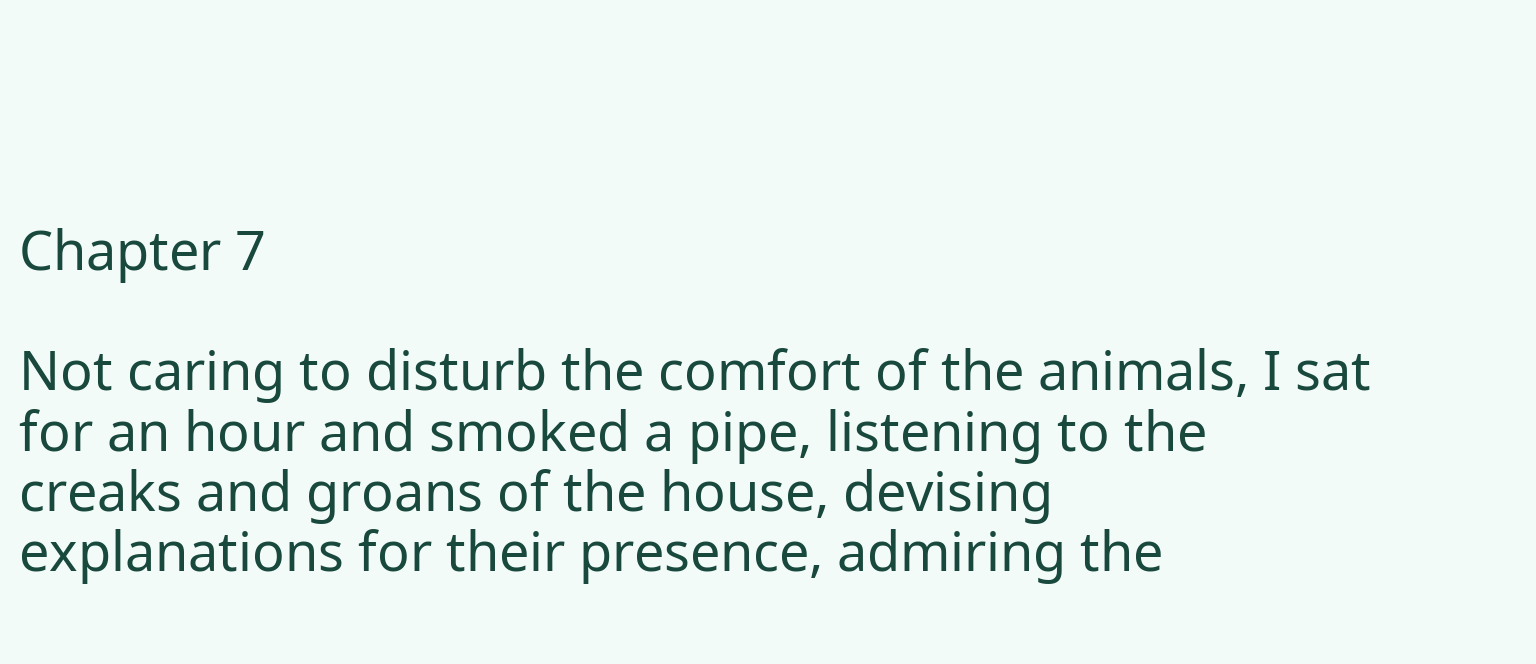Chapter 7

Not caring to disturb the comfort of the animals, I sat for an hour and smoked a pipe, listening to the creaks and groans of the house, devising explanations for their presence, admiring the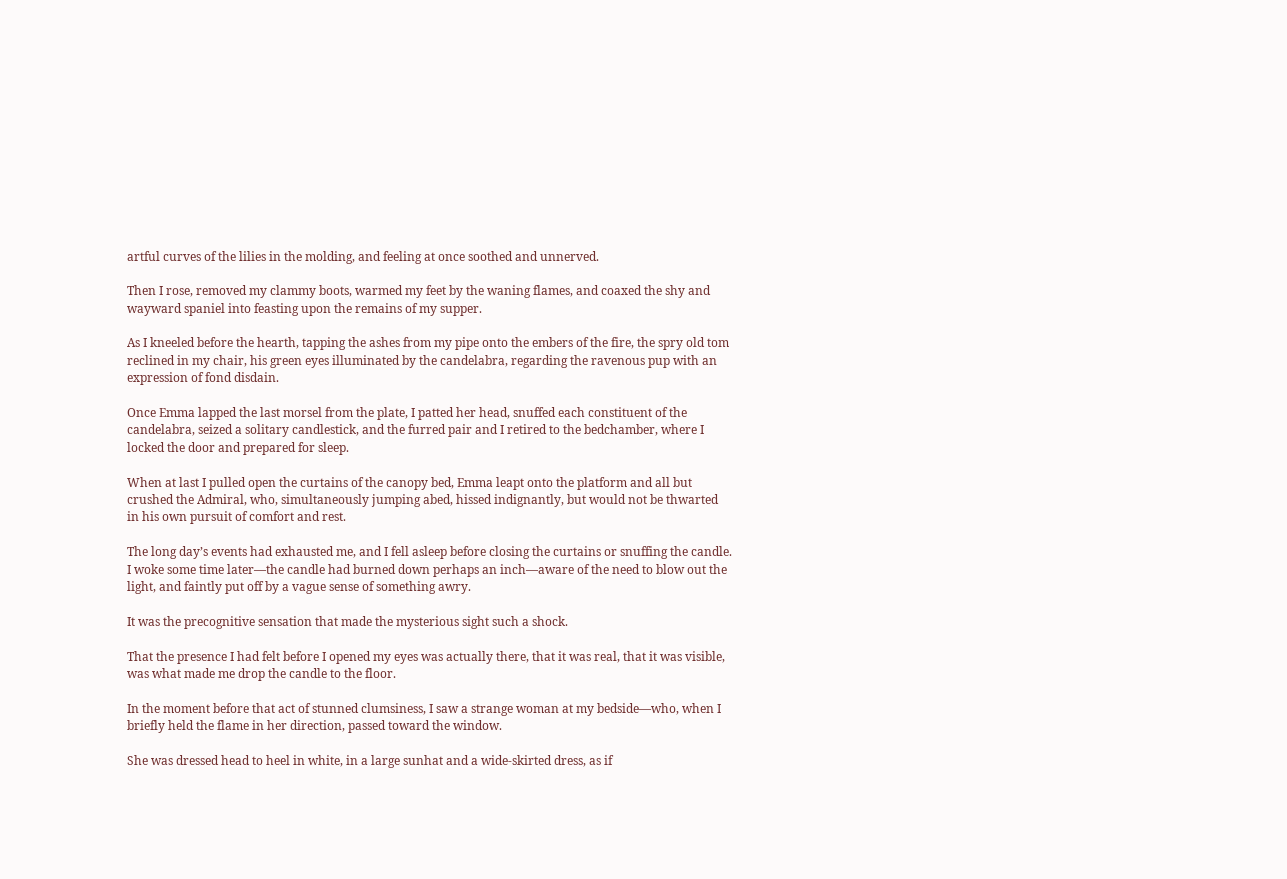artful curves of the lilies in the molding, and feeling at once soothed and unnerved.

Then I rose, removed my clammy boots, warmed my feet by the waning flames, and coaxed the shy and wayward spaniel into feasting upon the remains of my supper.

As I kneeled before the hearth, tapping the ashes from my pipe onto the embers of the fire, the spry old tom reclined in my chair, his green eyes illuminated by the candelabra, regarding the ravenous pup with an expression of fond disdain.

Once Emma lapped the last morsel from the plate, I patted her head, snuffed each constituent of the candelabra, seized a solitary candlestick, and the furred pair and I retired to the bedchamber, where I locked the door and prepared for sleep.

When at last I pulled open the curtains of the canopy bed, Emma leapt onto the platform and all but crushed the Admiral, who, simultaneously jumping abed, hissed indignantly, but would not be thwarted in his own pursuit of comfort and rest.

The long day’s events had exhausted me, and I fell asleep before closing the curtains or snuffing the candle. I woke some time later—the candle had burned down perhaps an inch—aware of the need to blow out the light, and faintly put off by a vague sense of something awry.

It was the precognitive sensation that made the mysterious sight such a shock.

That the presence I had felt before I opened my eyes was actually there, that it was real, that it was visible, was what made me drop the candle to the floor.

In the moment before that act of stunned clumsiness, I saw a strange woman at my bedside—who, when I briefly held the flame in her direction, passed toward the window.

She was dressed head to heel in white, in a large sunhat and a wide-skirted dress, as if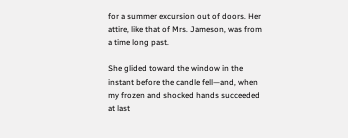for a summer excursion out of doors. Her attire, like that of Mrs. Jameson, was from a time long past.

She glided toward the window in the instant before the candle fell—and, when my frozen and shocked hands succeeded at last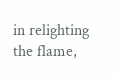in relighting the flame,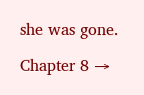she was gone.

Chapter 8 →